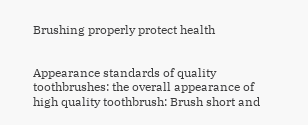Brushing properly protect health


Appearance standards of quality toothbrushes: the overall appearance of high quality toothbrush: Brush short and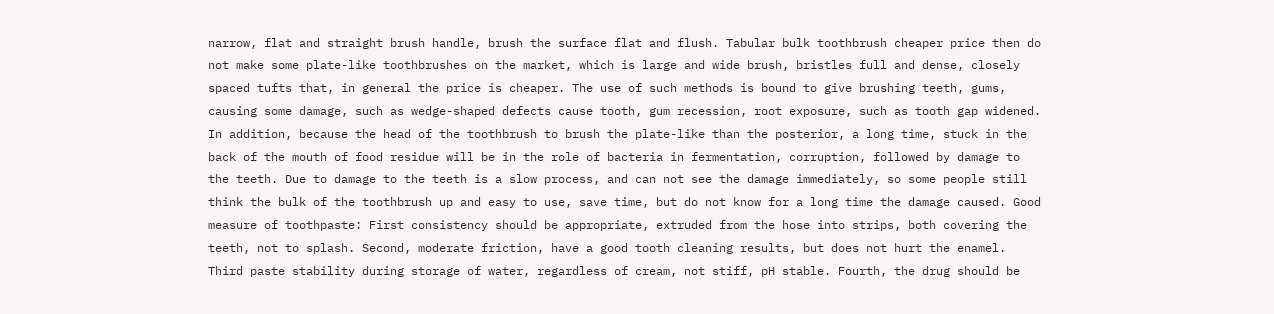narrow, flat and straight brush handle, brush the surface flat and flush. Tabular bulk toothbrush cheaper price then do not make some plate-like toothbrushes on the market, which is large and wide brush, bristles full and dense, closely spaced tufts that, in general the price is cheaper. The use of such methods is bound to give brushing teeth, gums, causing some damage, such as wedge-shaped defects cause tooth, gum recession, root exposure, such as tooth gap widened. In addition, because the head of the toothbrush to brush the plate-like than the posterior, a long time, stuck in the back of the mouth of food residue will be in the role of bacteria in fermentation, corruption, followed by damage to the teeth. Due to damage to the teeth is a slow process, and can not see the damage immediately, so some people still think the bulk of the toothbrush up and easy to use, save time, but do not know for a long time the damage caused. Good measure of toothpaste: First consistency should be appropriate, extruded from the hose into strips, both covering the teeth, not to splash. Second, moderate friction, have a good tooth cleaning results, but does not hurt the enamel. Third paste stability during storage of water, regardless of cream, not stiff, pH stable. Fourth, the drug should be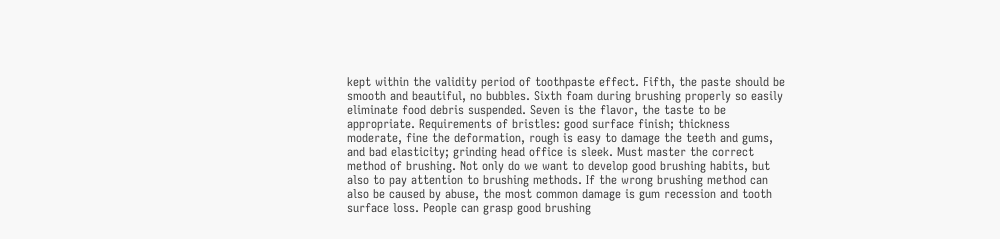kept within the validity period of toothpaste effect. Fifth, the paste should be smooth and beautiful, no bubbles. Sixth foam during brushing properly so easily eliminate food debris suspended. Seven is the flavor, the taste to be appropriate. Requirements of bristles: good surface finish; thickness moderate, fine the deformation, rough is easy to damage the teeth and gums, and bad elasticity; grinding head office is sleek. Must master the correct method of brushing. Not only do we want to develop good brushing habits, but also to pay attention to brushing methods. If the wrong brushing method can also be caused by abuse, the most common damage is gum recession and tooth surface loss. People can grasp good brushing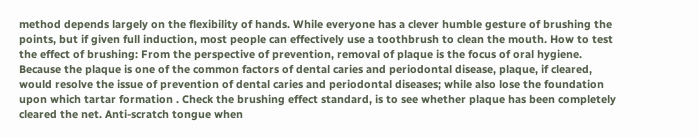method depends largely on the flexibility of hands. While everyone has a clever humble gesture of brushing the points, but if given full induction, most people can effectively use a toothbrush to clean the mouth. How to test the effect of brushing: From the perspective of prevention, removal of plaque is the focus of oral hygiene. Because the plaque is one of the common factors of dental caries and periodontal disease, plaque, if cleared, would resolve the issue of prevention of dental caries and periodontal diseases; while also lose the foundation upon which tartar formation . Check the brushing effect standard, is to see whether plaque has been completely cleared the net. Anti-scratch tongue when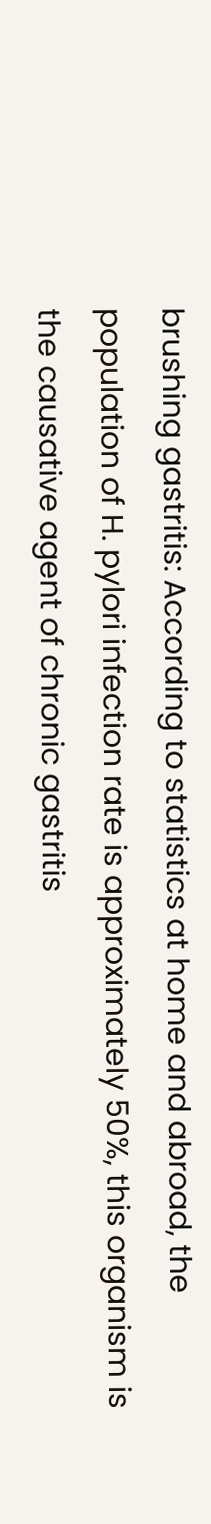brushing gastritis: According to statistics at home and abroad, the population of H. pylori infection rate is approximately 50%, this organism is the causative agent of chronic gastritis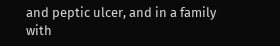and peptic ulcer, and in a family with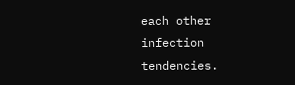each other infection tendencies.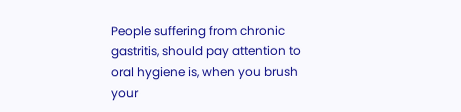People suffering from chronic gastritis, should pay attention to oral hygiene is, when you brush your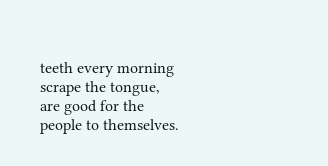teeth every morning scrape the tongue, are good for the people to themselves.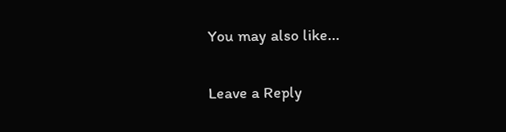You may also like...

Leave a Reply